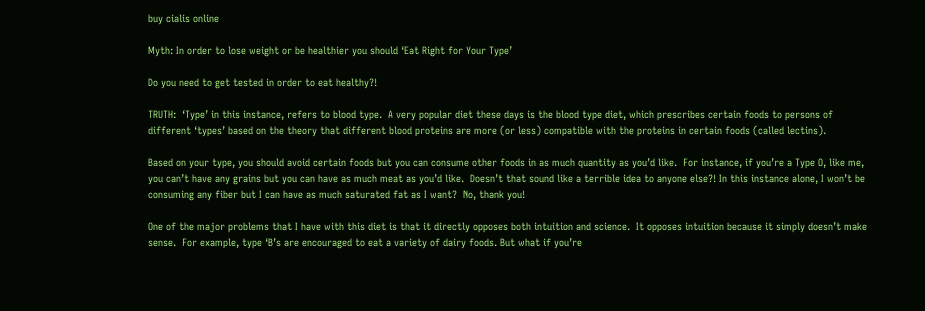buy cialis online

Myth: In order to lose weight or be healthier you should ‘Eat Right for Your Type’

Do you need to get tested in order to eat healthy?!

TRUTH:  ‘Type’ in this instance, refers to blood type.  A very popular diet these days is the blood type diet, which prescribes certain foods to persons of different ‘types’ based on the theory that different blood proteins are more (or less) compatible with the proteins in certain foods (called lectins).

Based on your type, you should avoid certain foods but you can consume other foods in as much quantity as you’d like.  For instance, if you’re a Type O, like me, you can’t have any grains but you can have as much meat as you’d like.  Doesn’t that sound like a terrible idea to anyone else?! In this instance alone, I won’t be consuming any fiber but I can have as much saturated fat as I want?  No, thank you!

One of the major problems that I have with this diet is that it directly opposes both intuition and science.  It opposes intuition because it simply doesn’t make sense.  For example, type ‘B’s are encouraged to eat a variety of dairy foods. But what if you’re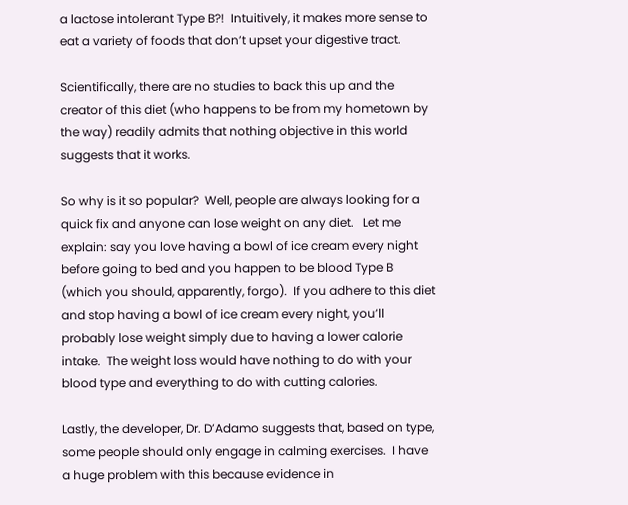a lactose intolerant Type B?!  Intuitively, it makes more sense to eat a variety of foods that don’t upset your digestive tract.

Scientifically, there are no studies to back this up and the creator of this diet (who happens to be from my hometown by the way) readily admits that nothing objective in this world suggests that it works.

So why is it so popular?  Well, people are always looking for a quick fix and anyone can lose weight on any diet.   Let me explain: say you love having a bowl of ice cream every night before going to bed and you happen to be blood Type B (which you should, apparently, forgo).  If you adhere to this diet and stop having a bowl of ice cream every night, you’ll probably lose weight simply due to having a lower calorie intake.  The weight loss would have nothing to do with your blood type and everything to do with cutting calories.

Lastly, the developer, Dr. D’Adamo suggests that, based on type, some people should only engage in calming exercises.  I have a huge problem with this because evidence in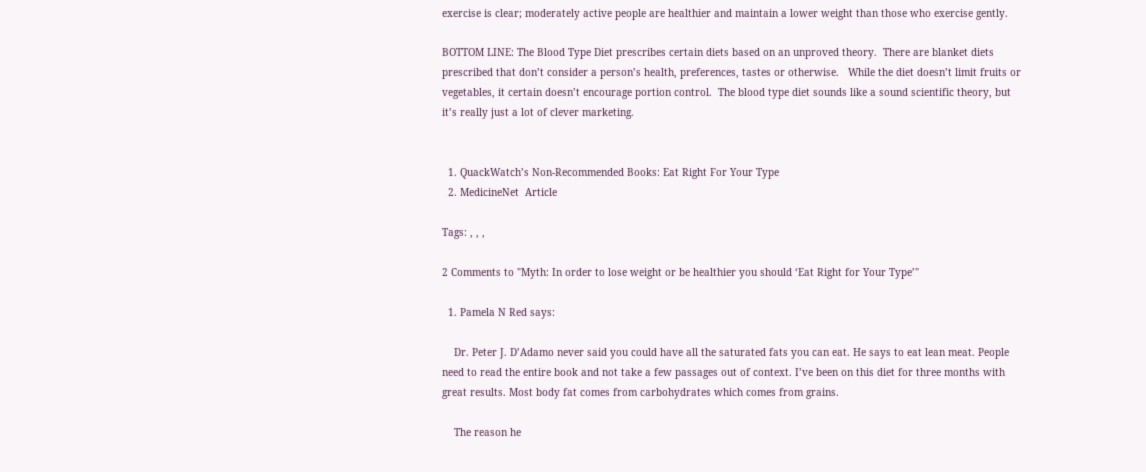exercise is clear; moderately active people are healthier and maintain a lower weight than those who exercise gently.

BOTTOM LINE: The Blood Type Diet prescribes certain diets based on an unproved theory.  There are blanket diets prescribed that don’t consider a person’s health, preferences, tastes or otherwise.   While the diet doesn’t limit fruits or vegetables, it certain doesn’t encourage portion control.  The blood type diet sounds like a sound scientific theory, but it’s really just a lot of clever marketing.


  1. QuackWatch’s Non-Recommended Books: Eat Right For Your Type
  2. MedicineNet  Article

Tags: , , ,

2 Comments to "Myth: In order to lose weight or be healthier you should ‘Eat Right for Your Type’"

  1. Pamela N Red says:

    Dr. Peter J. D’Adamo never said you could have all the saturated fats you can eat. He says to eat lean meat. People need to read the entire book and not take a few passages out of context. I’ve been on this diet for three months with great results. Most body fat comes from carbohydrates which comes from grains.

    The reason he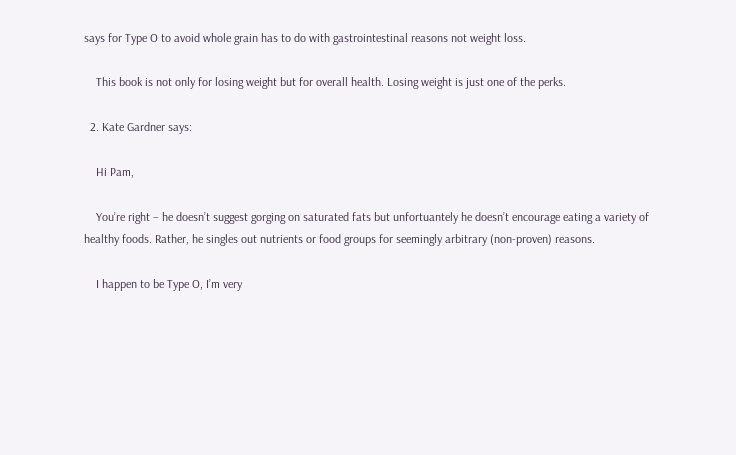says for Type O to avoid whole grain has to do with gastrointestinal reasons not weight loss.

    This book is not only for losing weight but for overall health. Losing weight is just one of the perks.

  2. Kate Gardner says:

    Hi Pam,

    You’re right – he doesn’t suggest gorging on saturated fats but unfortuantely he doesn’t encourage eating a variety of healthy foods. Rather, he singles out nutrients or food groups for seemingly arbitrary (non-proven) reasons.

    I happen to be Type O, I’m very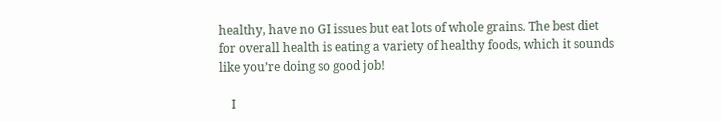healthy, have no GI issues but eat lots of whole grains. The best diet for overall health is eating a variety of healthy foods, which it sounds like you’re doing so good job!

    I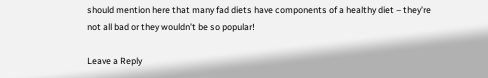should mention here that many fad diets have components of a healthy diet – they’re not all bad or they wouldn’t be so popular!

Leave a Reply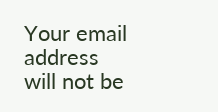Your email address will not be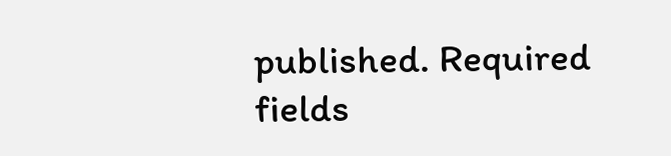published. Required fields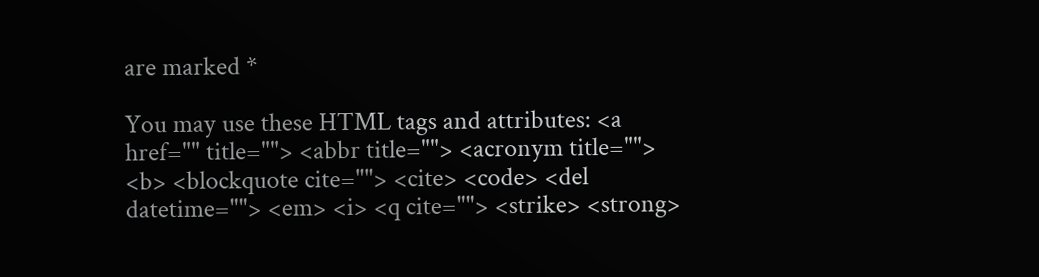are marked *

You may use these HTML tags and attributes: <a href="" title=""> <abbr title=""> <acronym title=""> <b> <blockquote cite=""> <cite> <code> <del datetime=""> <em> <i> <q cite=""> <strike> <strong>